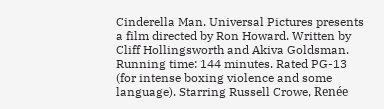Cinderella Man. Universal Pictures presents a film directed by Ron Howard. Written by Cliff Hollingsworth and Akiva Goldsman. Running time: 144 minutes. Rated PG-13 (for intense boxing violence and some language). Starring Russell Crowe, Renée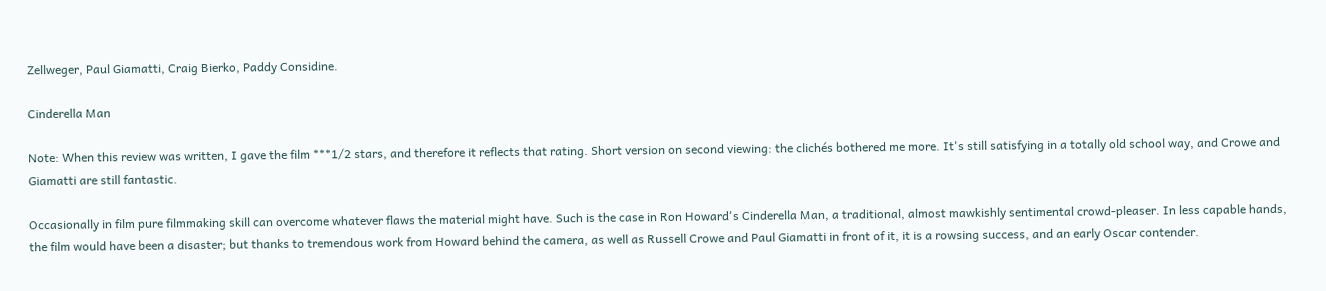Zellweger, Paul Giamatti, Craig Bierko, Paddy Considine.

Cinderella Man

Note: When this review was written, I gave the film ***1/2 stars, and therefore it reflects that rating. Short version on second viewing: the clichés bothered me more. It's still satisfying in a totally old school way, and Crowe and Giamatti are still fantastic.

Occasionally in film pure filmmaking skill can overcome whatever flaws the material might have. Such is the case in Ron Howard's Cinderella Man, a traditional, almost mawkishly sentimental crowd-pleaser. In less capable hands, the film would have been a disaster; but thanks to tremendous work from Howard behind the camera, as well as Russell Crowe and Paul Giamatti in front of it, it is a rowsing success, and an early Oscar contender.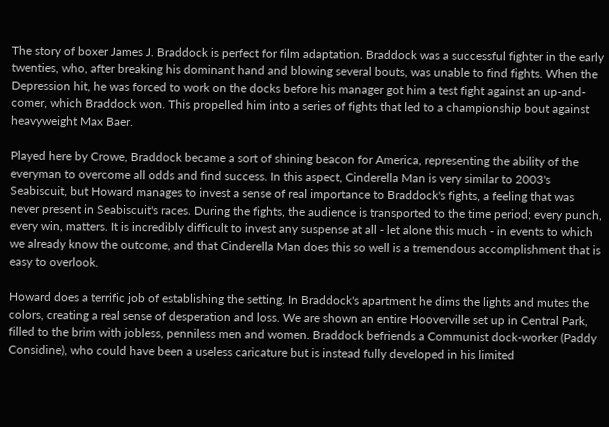The story of boxer James J. Braddock is perfect for film adaptation. Braddock was a successful fighter in the early twenties, who, after breaking his dominant hand and blowing several bouts, was unable to find fights. When the Depression hit, he was forced to work on the docks before his manager got him a test fight against an up-and-comer, which Braddock won. This propelled him into a series of fights that led to a championship bout against heavyweight Max Baer.

Played here by Crowe, Braddock became a sort of shining beacon for America, representing the ability of the everyman to overcome all odds and find success. In this aspect, Cinderella Man is very similar to 2003's Seabiscuit, but Howard manages to invest a sense of real importance to Braddock's fights, a feeling that was never present in Seabiscuit's races. During the fights, the audience is transported to the time period; every punch, every win, matters. It is incredibly difficult to invest any suspense at all - let alone this much - in events to which we already know the outcome, and that Cinderella Man does this so well is a tremendous accomplishment that is easy to overlook.

Howard does a terrific job of establishing the setting. In Braddock's apartment he dims the lights and mutes the colors, creating a real sense of desperation and loss. We are shown an entire Hooverville set up in Central Park, filled to the brim with jobless, penniless men and women. Braddock befriends a Communist dock-worker (Paddy Considine), who could have been a useless caricature but is instead fully developed in his limited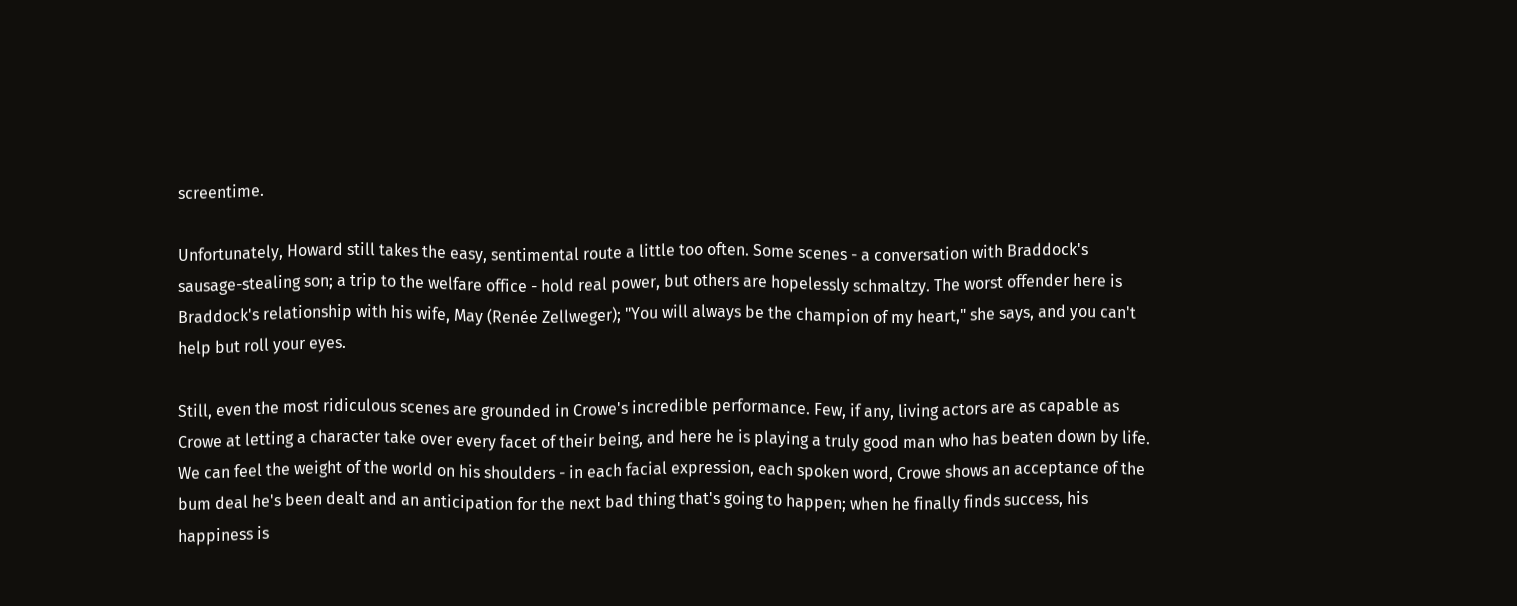screentime.

Unfortunately, Howard still takes the easy, sentimental route a little too often. Some scenes - a conversation with Braddock's sausage-stealing son; a trip to the welfare office - hold real power, but others are hopelessly schmaltzy. The worst offender here is Braddock's relationship with his wife, May (Renée Zellweger); "You will always be the champion of my heart," she says, and you can't help but roll your eyes.

Still, even the most ridiculous scenes are grounded in Crowe's incredible performance. Few, if any, living actors are as capable as Crowe at letting a character take over every facet of their being, and here he is playing a truly good man who has beaten down by life. We can feel the weight of the world on his shoulders - in each facial expression, each spoken word, Crowe shows an acceptance of the bum deal he's been dealt and an anticipation for the next bad thing that's going to happen; when he finally finds success, his happiness is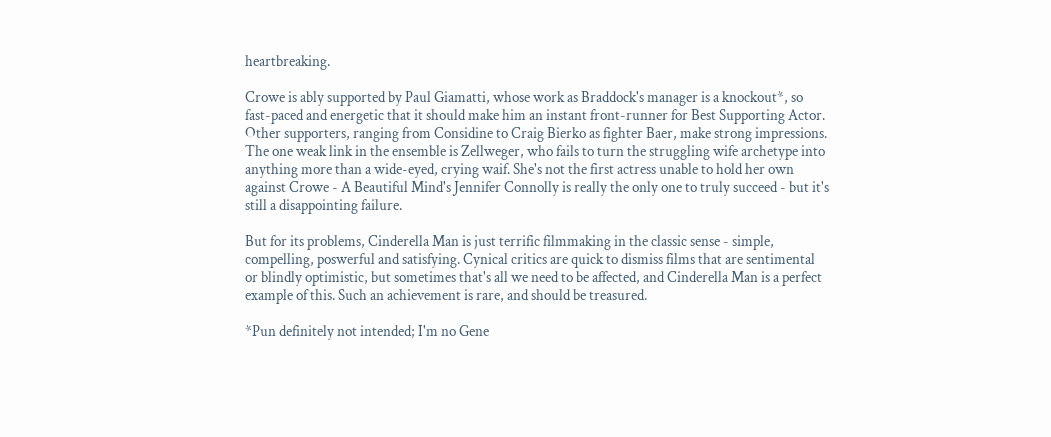heartbreaking.

Crowe is ably supported by Paul Giamatti, whose work as Braddock's manager is a knockout*, so fast-paced and energetic that it should make him an instant front-runner for Best Supporting Actor. Other supporters, ranging from Considine to Craig Bierko as fighter Baer, make strong impressions. The one weak link in the ensemble is Zellweger, who fails to turn the struggling wife archetype into anything more than a wide-eyed, crying waif. She's not the first actress unable to hold her own against Crowe - A Beautiful Mind's Jennifer Connolly is really the only one to truly succeed - but it's still a disappointing failure.

But for its problems, Cinderella Man is just terrific filmmaking in the classic sense - simple, compelling, poswerful and satisfying. Cynical critics are quick to dismiss films that are sentimental or blindly optimistic, but sometimes that's all we need to be affected, and Cinderella Man is a perfect example of this. Such an achievement is rare, and should be treasured.

*Pun definitely not intended; I'm no Gene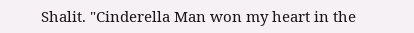Shalit. "Cinderella Man won my heart in the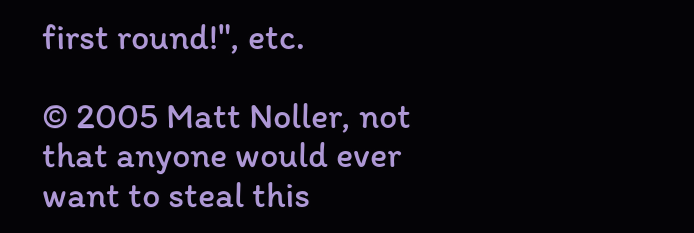first round!", etc.

© 2005 Matt Noller, not that anyone would ever want to steal this